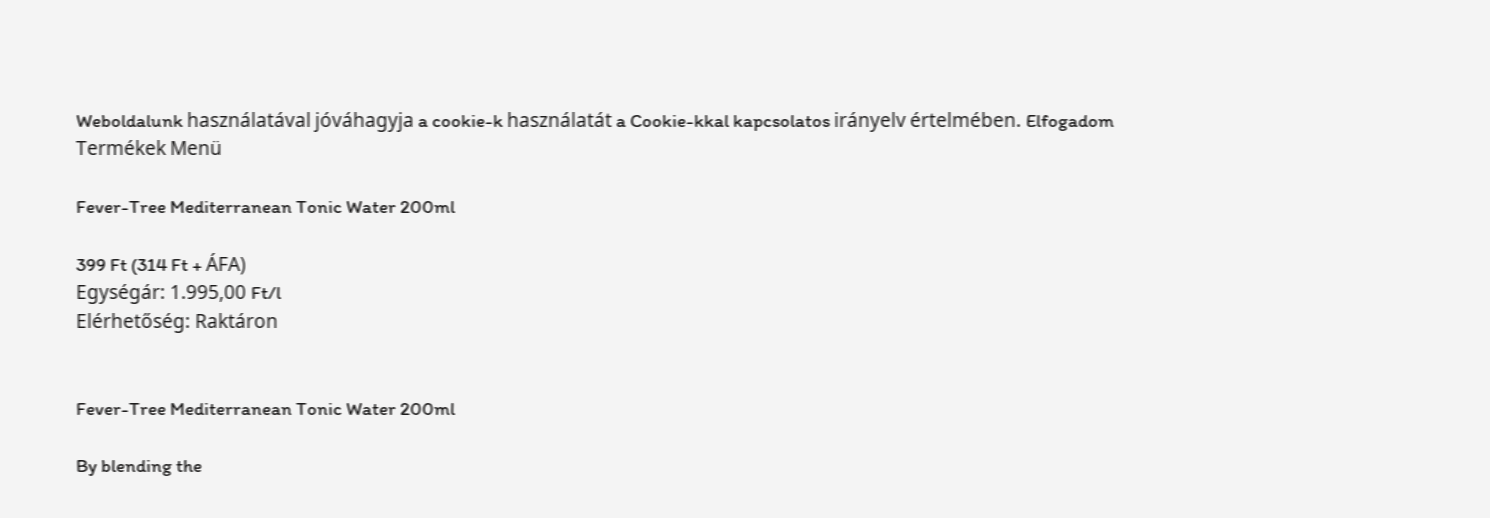Weboldalunk használatával jóváhagyja a cookie-k használatát a Cookie-kkal kapcsolatos irányelv értelmében. Elfogadom
Termékek Menü

Fever-Tree Mediterranean Tonic Water 200ml

399 Ft (314 Ft + ÁFA)
Egységár: 1.995,00 Ft/l
Elérhetőség: Raktáron


Fever-Tree Mediterranean Tonic Water 200ml

By blending the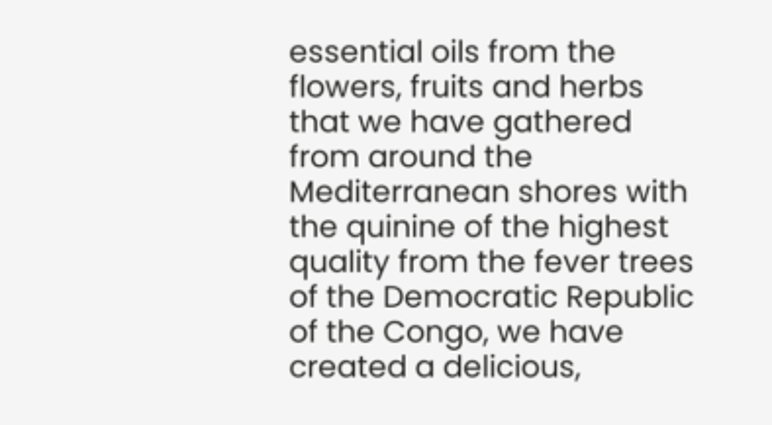essential oils from the flowers, fruits and herbs that we have gathered from around the Mediterranean shores with the quinine of the highest quality from the fever trees of the Democratic Republic of the Congo, we have created a delicious,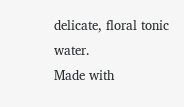delicate, floral tonic water.
Made with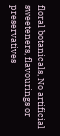floral botanicals, No artificial sweeteners, flavourings or preservatives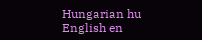Hungarian hu
English en